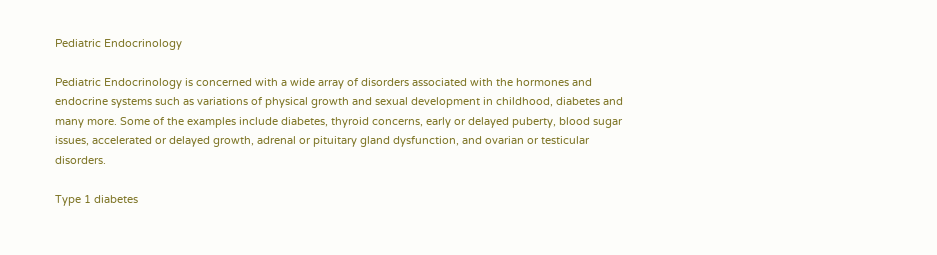Pediatric Endocrinology

Pediatric Endocrinology is concerned with a wide array of disorders associated with the hormones and endocrine systems such as variations of physical growth and sexual development in childhood, diabetes and many more. Some of the examples include diabetes, thyroid concerns, early or delayed puberty, blood sugar issues, accelerated or delayed growth, adrenal or pituitary gland dysfunction, and ovarian or testicular disorders.

Type 1 diabetes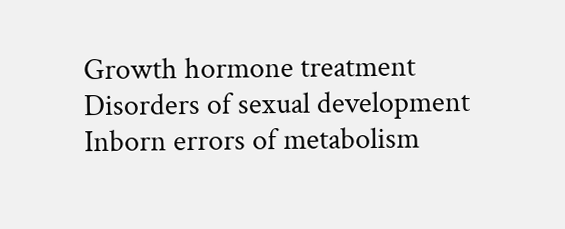Growth hormone treatment
Disorders of sexual development
Inborn errors of metabolism